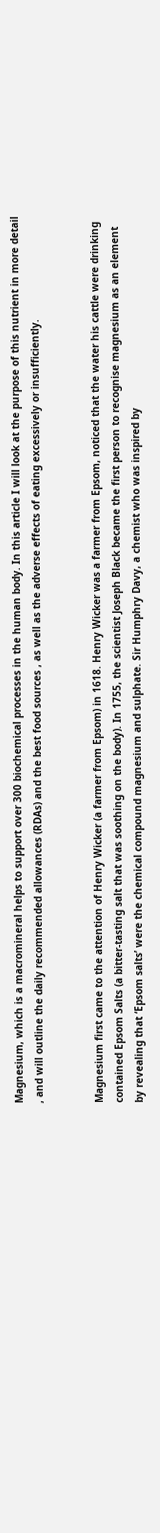Magnesium, which is a macromineral helps to support over 300 biochemical processes in the human body. In this article I will look at the purpose of this nutrient in more detail , and will outline the daily recommended allowances (RDAs) and the best food sources , as well as the adverse effects of eating excessively or insufficiently.


Magnesium first came to the attention of Henry Wicker (a farmer from Epsom) in 1618. Henry Wicker was a farmer from Epsom, noticed that the water his cattle were drinking contained Epsom Salts (a bitter-tasting salt that was soothing on the body). In 1755, the scientist Joseph Black became the first person to recognise magnesium as an element by revealing that ‘Epsom salts’ were the chemical compound magnesium and sulphate. Sir Humphry Davy, a chemist who was inspired by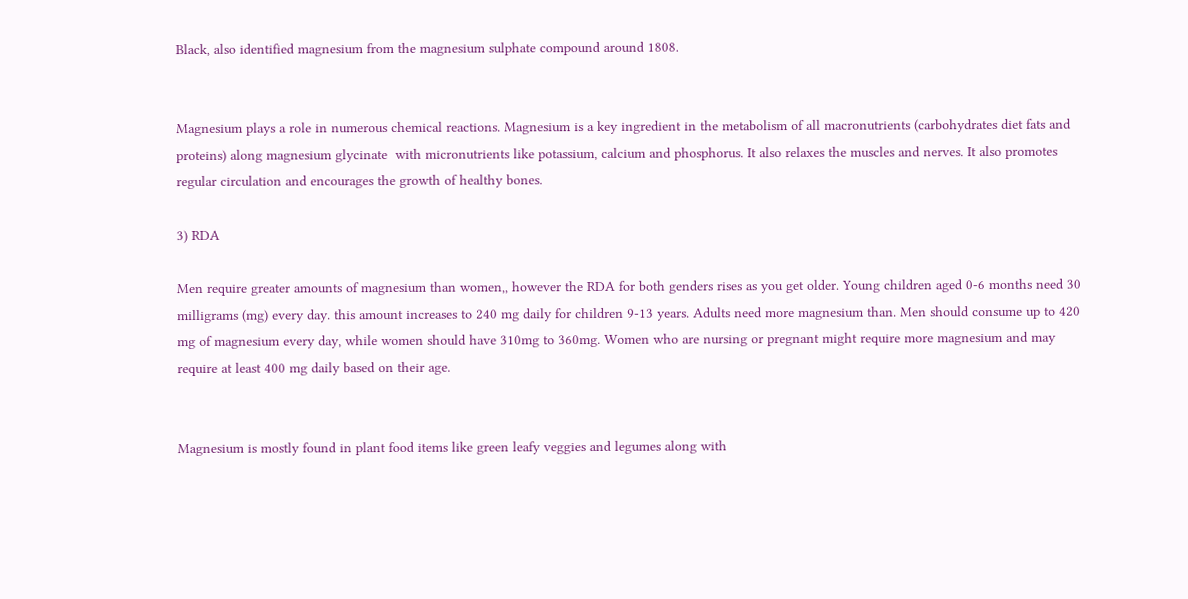Black, also identified magnesium from the magnesium sulphate compound around 1808.


Magnesium plays a role in numerous chemical reactions. Magnesium is a key ingredient in the metabolism of all macronutrients (carbohydrates diet fats and proteins) along magnesium glycinate  with micronutrients like potassium, calcium and phosphorus. It also relaxes the muscles and nerves. It also promotes regular circulation and encourages the growth of healthy bones.

3) RDA

Men require greater amounts of magnesium than women,, however the RDA for both genders rises as you get older. Young children aged 0-6 months need 30 milligrams (mg) every day. this amount increases to 240 mg daily for children 9-13 years. Adults need more magnesium than. Men should consume up to 420 mg of magnesium every day, while women should have 310mg to 360mg. Women who are nursing or pregnant might require more magnesium and may require at least 400 mg daily based on their age.


Magnesium is mostly found in plant food items like green leafy veggies and legumes along with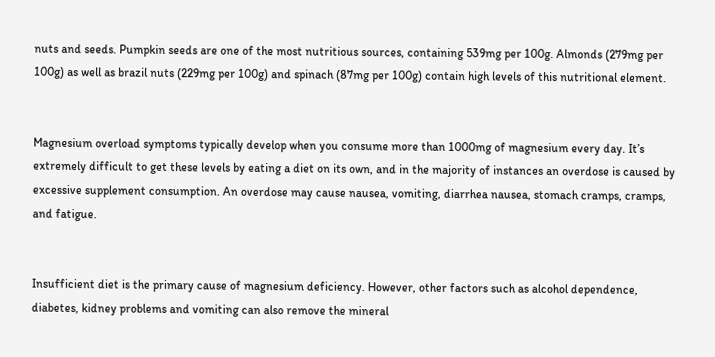nuts and seeds. Pumpkin seeds are one of the most nutritious sources, containing 539mg per 100g. Almonds (279mg per 100g) as well as brazil nuts (229mg per 100g) and spinach (87mg per 100g) contain high levels of this nutritional element.


Magnesium overload symptoms typically develop when you consume more than 1000mg of magnesium every day. It’s extremely difficult to get these levels by eating a diet on its own, and in the majority of instances an overdose is caused by excessive supplement consumption. An overdose may cause nausea, vomiting, diarrhea nausea, stomach cramps, cramps, and fatigue.


Insufficient diet is the primary cause of magnesium deficiency. However, other factors such as alcohol dependence, diabetes, kidney problems and vomiting can also remove the mineral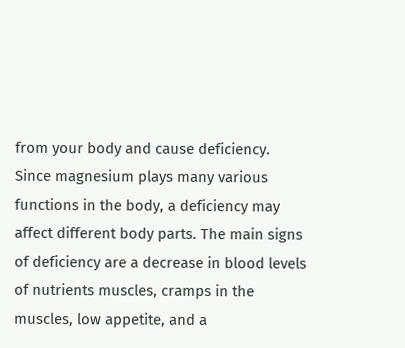from your body and cause deficiency. Since magnesium plays many various functions in the body, a deficiency may affect different body parts. The main signs of deficiency are a decrease in blood levels of nutrients muscles, cramps in the muscles, low appetite, and a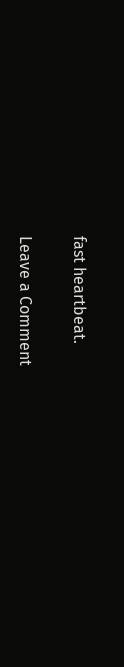fast heartbeat.

Leave a Comment